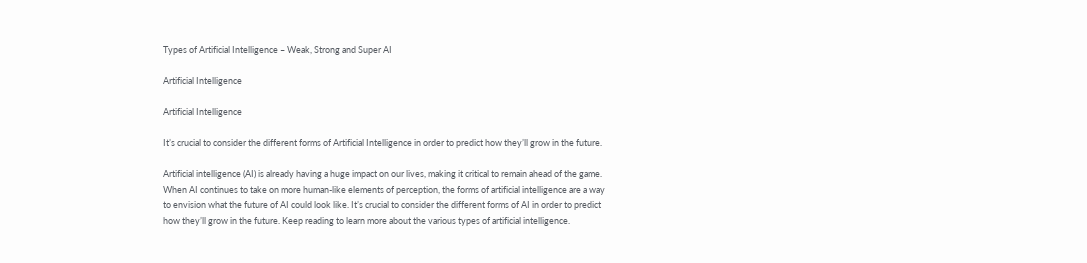Types of Artificial Intelligence – Weak, Strong and Super AI

Artificial Intelligence

Artificial Intelligence

It’s crucial to consider the different forms of Artificial Intelligence in order to predict how they’ll grow in the future.

Artificial intelligence (AI) is already having a huge impact on our lives, making it critical to remain ahead of the game. When AI continues to take on more human-like elements of perception, the forms of artificial intelligence are a way to envision what the future of AI could look like. It’s crucial to consider the different forms of AI in order to predict how they’ll grow in the future. Keep reading to learn more about the various types of artificial intelligence.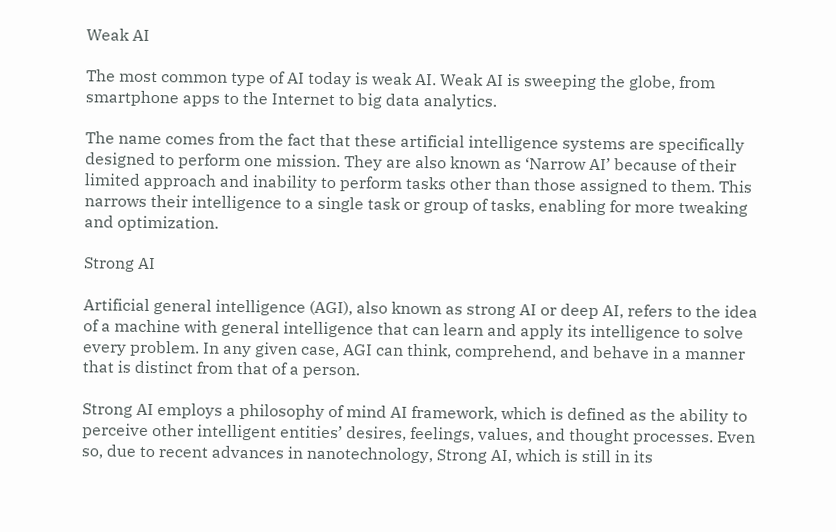Weak AI

The most common type of AI today is weak AI. Weak AI is sweeping the globe, from smartphone apps to the Internet to big data analytics.

The name comes from the fact that these artificial intelligence systems are specifically designed to perform one mission. They are also known as ‘Narrow AI’ because of their limited approach and inability to perform tasks other than those assigned to them. This narrows their intelligence to a single task or group of tasks, enabling for more tweaking and optimization.

Strong AI

Artificial general intelligence (AGI), also known as strong AI or deep AI, refers to the idea of a machine with general intelligence that can learn and apply its intelligence to solve every problem. In any given case, AGI can think, comprehend, and behave in a manner that is distinct from that of a person.

Strong AI employs a philosophy of mind AI framework, which is defined as the ability to perceive other intelligent entities’ desires, feelings, values, and thought processes. Even so, due to recent advances in nanotechnology, Strong AI, which is still in its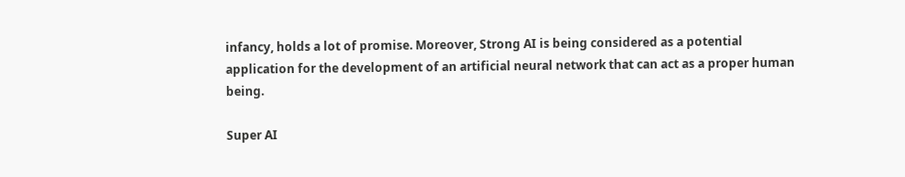infancy, holds a lot of promise. Moreover, Strong AI is being considered as a potential application for the development of an artificial neural network that can act as a proper human being.

Super AI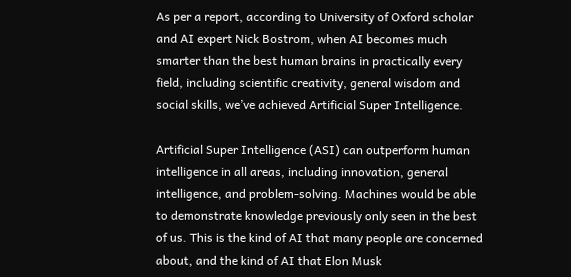As per a report, according to University of Oxford scholar and AI expert Nick Bostrom, when AI becomes much smarter than the best human brains in practically every field, including scientific creativity, general wisdom and social skills, we’ve achieved Artificial Super Intelligence.

Artificial Super Intelligence (ASI) can outperform human intelligence in all areas, including innovation, general intelligence, and problem-solving. Machines would be able to demonstrate knowledge previously only seen in the best of us. This is the kind of AI that many people are concerned about, and the kind of AI that Elon Musk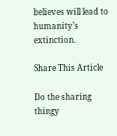believes will lead to humanity’s extinction.

Share This Article

Do the sharing thingy